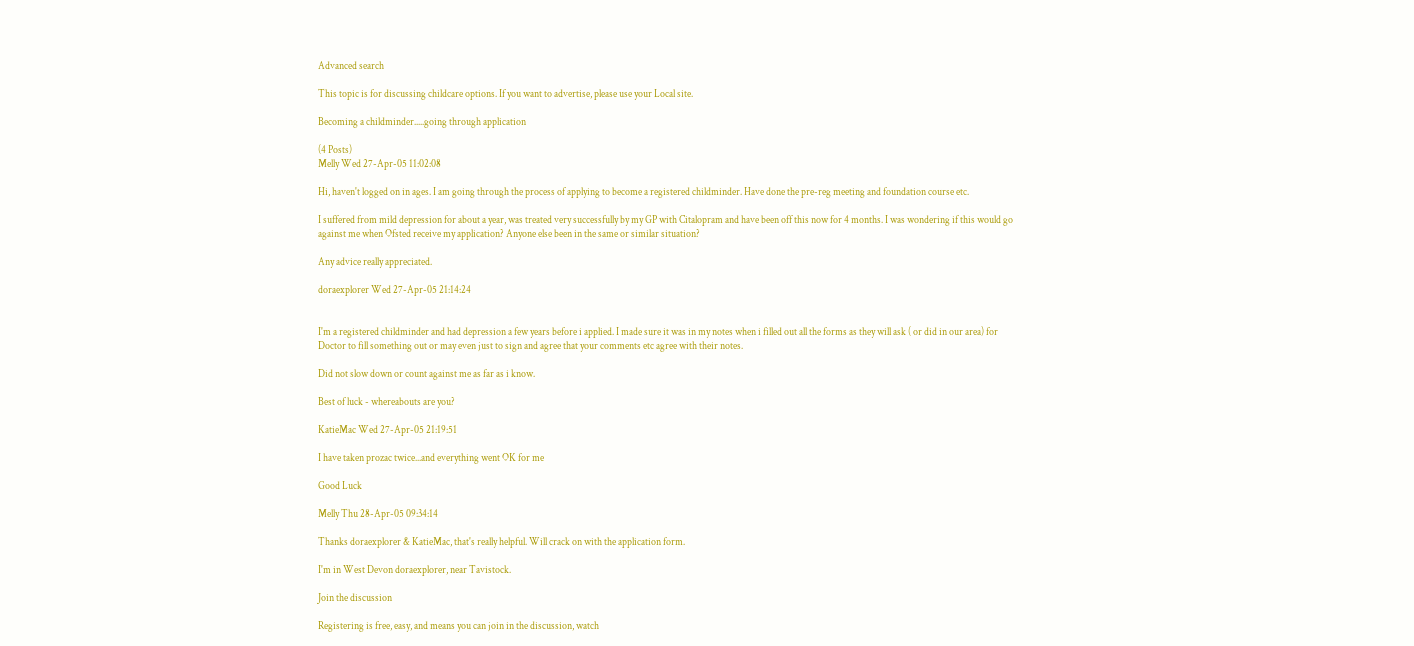Advanced search

This topic is for discussing childcare options. If you want to advertise, please use your Local site.

Becoming a childminder.....going through application

(4 Posts)
Melly Wed 27-Apr-05 11:02:08

Hi, haven't logged on in ages. I am going through the process of applying to become a registered childminder. Have done the pre-reg meeting and foundation course etc.

I suffered from mild depression for about a year, was treated very successfully by my GP with Citalopram and have been off this now for 4 months. I was wondering if this would go against me when Ofsted receive my application? Anyone else been in the same or similar situation?

Any advice really appreciated.

doraexplorer Wed 27-Apr-05 21:14:24


I'm a registered childminder and had depression a few years before i applied. I made sure it was in my notes when i filled out all the forms as they will ask ( or did in our area) for Doctor to fill something out or may even just to sign and agree that your comments etc agree with their notes.

Did not slow down or count against me as far as i know.

Best of luck - whereabouts are you?

KatieMac Wed 27-Apr-05 21:19:51

I have taken prozac twice...and everything went OK for me

Good Luck

Melly Thu 28-Apr-05 09:34:14

Thanks doraexplorer & KatieMac, that's really helpful. Will crack on with the application form.

I'm in West Devon doraexplorer, near Tavistock.

Join the discussion

Registering is free, easy, and means you can join in the discussion, watch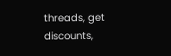threads, get discounts,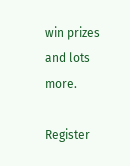win prizes and lots more.

Register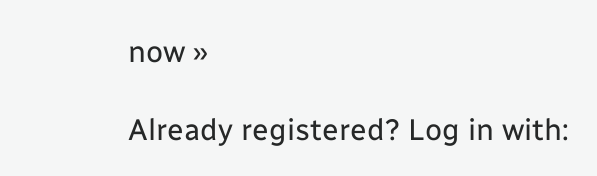now »

Already registered? Log in with: